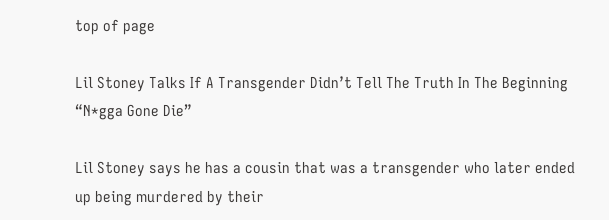top of page

Lil Stoney Talks If A Transgender Didn’t Tell The Truth In The Beginning “N*gga Gone Die”

Lil Stoney says he has a cousin that was a transgender who later ended up being murdered by their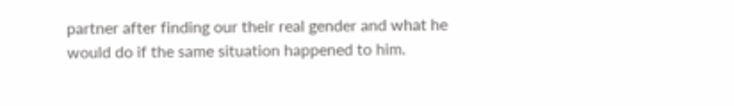partner after finding our their real gender and what he would do if the same situation happened to him.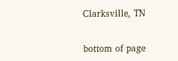Clarksville, TN


bottom of page